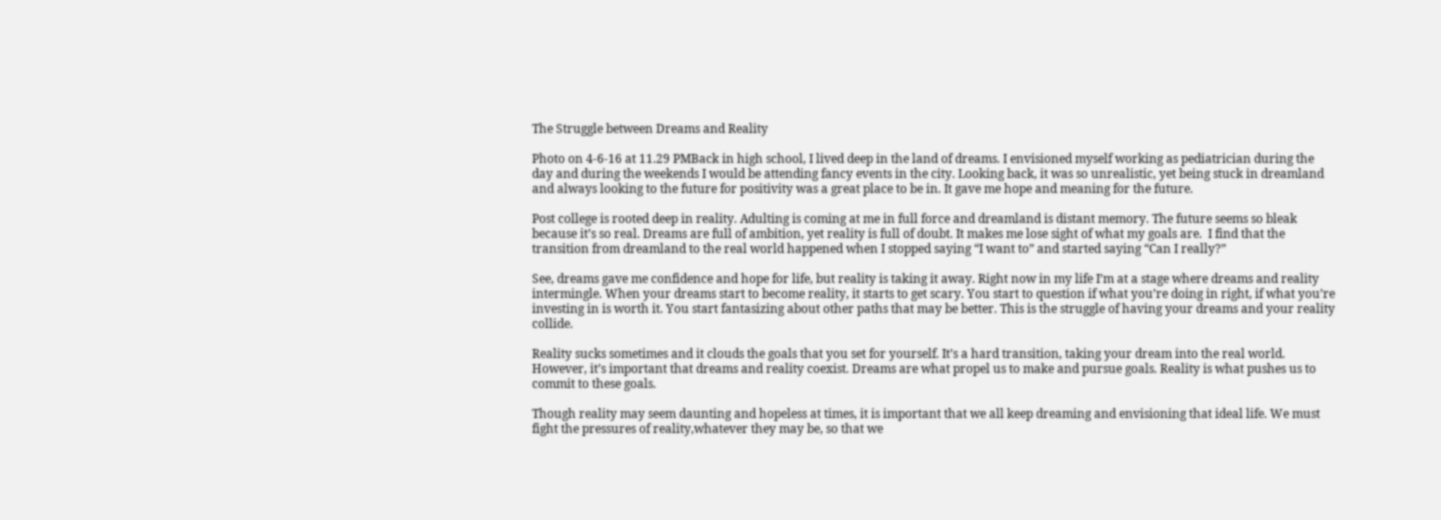The Struggle between Dreams and Reality

Photo on 4-6-16 at 11.29 PMBack in high school, I lived deep in the land of dreams. I envisioned myself working as pediatrician during the day and during the weekends I would be attending fancy events in the city. Looking back, it was so unrealistic, yet being stuck in dreamland and always looking to the future for positivity was a great place to be in. It gave me hope and meaning for the future.

Post college is rooted deep in reality. Adulting is coming at me in full force and dreamland is distant memory. The future seems so bleak because it’s so real. Dreams are full of ambition, yet reality is full of doubt. It makes me lose sight of what my goals are.  I find that the transition from dreamland to the real world happened when I stopped saying “I want to” and started saying “Can I really?”

See, dreams gave me confidence and hope for life, but reality is taking it away. Right now in my life I’m at a stage where dreams and reality intermingle. When your dreams start to become reality, it starts to get scary. You start to question if what you’re doing in right, if what you’re investing in is worth it. You start fantasizing about other paths that may be better. This is the struggle of having your dreams and your reality collide.

Reality sucks sometimes and it clouds the goals that you set for yourself. It’s a hard transition, taking your dream into the real world. However, it’s important that dreams and reality coexist. Dreams are what propel us to make and pursue goals. Reality is what pushes us to commit to these goals.

Though reality may seem daunting and hopeless at times, it is important that we all keep dreaming and envisioning that ideal life. We must fight the pressures of reality,whatever they may be, so that we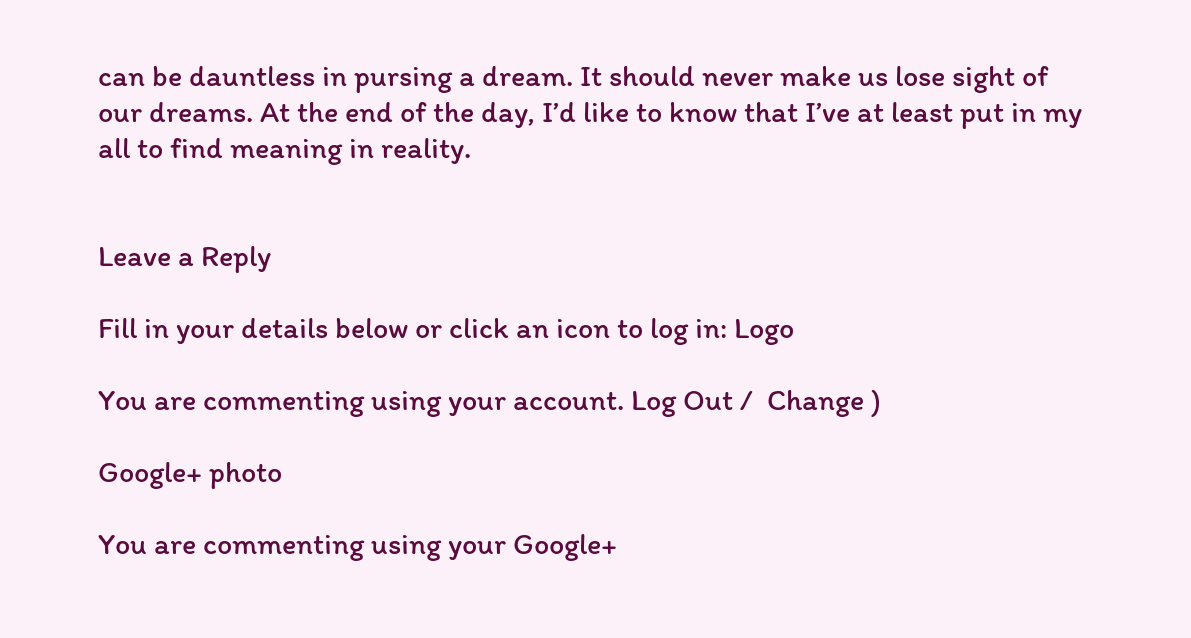can be dauntless in pursing a dream. It should never make us lose sight of our dreams. At the end of the day, I’d like to know that I’ve at least put in my all to find meaning in reality.


Leave a Reply

Fill in your details below or click an icon to log in: Logo

You are commenting using your account. Log Out /  Change )

Google+ photo

You are commenting using your Google+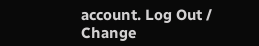account. Log Out /  Change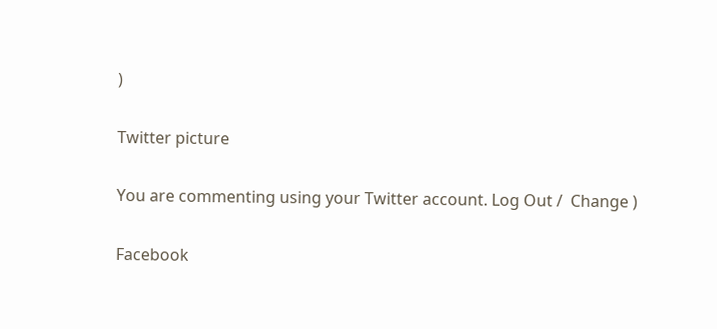)

Twitter picture

You are commenting using your Twitter account. Log Out /  Change )

Facebook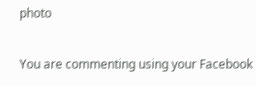photo

You are commenting using your Facebook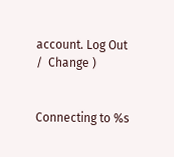account. Log Out /  Change )


Connecting to %s